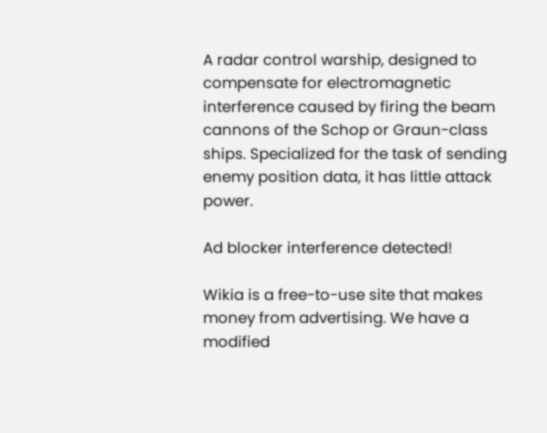A radar control warship, designed to compensate for electromagnetic interference caused by firing the beam cannons of the Schop or Graun-class ships. Specialized for the task of sending enemy position data, it has little attack power.

Ad blocker interference detected!

Wikia is a free-to-use site that makes money from advertising. We have a modified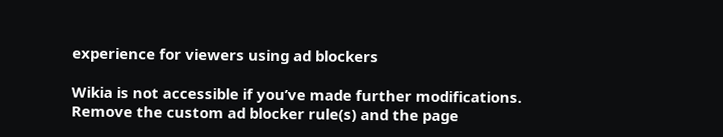experience for viewers using ad blockers

Wikia is not accessible if you’ve made further modifications. Remove the custom ad blocker rule(s) and the page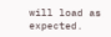will load as expected.